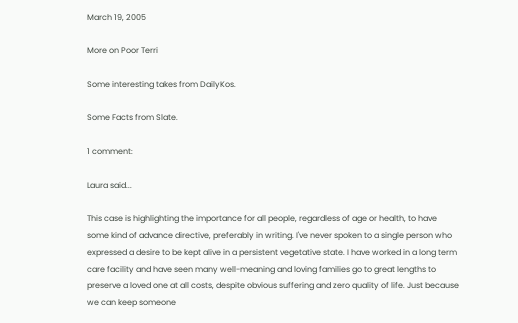March 19, 2005

More on Poor Terri

Some interesting takes from DailyKos.

Some Facts from Slate.

1 comment:

Laura said...

This case is highlighting the importance for all people, regardless of age or health, to have some kind of advance directive, preferably in writing. I've never spoken to a single person who expressed a desire to be kept alive in a persistent vegetative state. I have worked in a long term care facility and have seen many well-meaning and loving families go to great lengths to preserve a loved one at all costs, despite obvious suffering and zero quality of life. Just because we can keep someone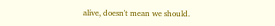alive, doesn't mean we should.